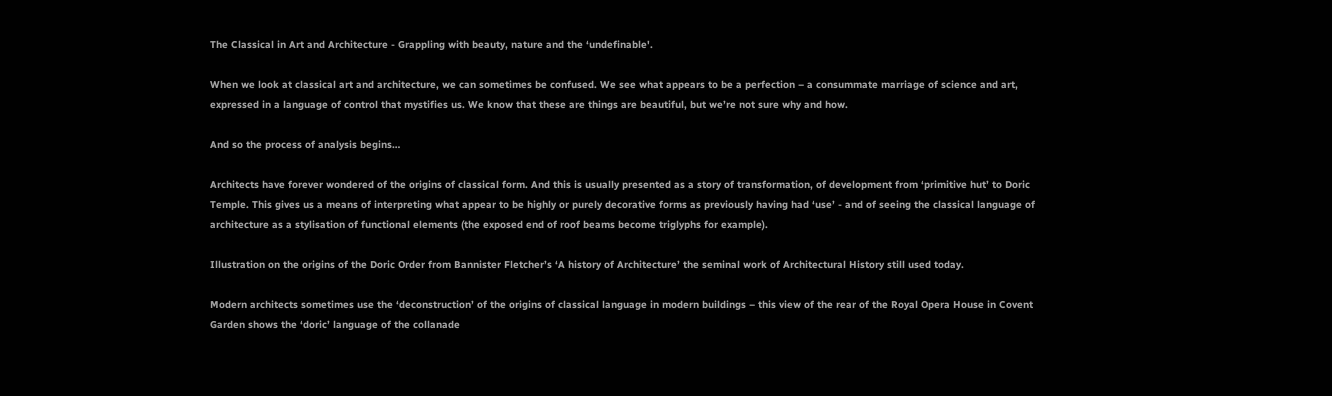The Classical in Art and Architecture - Grappling with beauty, nature and the ‘undefinable'.

When we look at classical art and architecture, we can sometimes be confused. We see what appears to be a perfection – a consummate marriage of science and art, expressed in a language of control that mystifies us. We know that these are things are beautiful, but we’re not sure why and how.

And so the process of analysis begins…

Architects have forever wondered of the origins of classical form. And this is usually presented as a story of transformation, of development from ‘primitive hut’ to Doric Temple. This gives us a means of interpreting what appear to be highly or purely decorative forms as previously having had ‘use’ - and of seeing the classical language of architecture as a stylisation of functional elements (the exposed end of roof beams become triglyphs for example).

Illustration on the origins of the Doric Order from Bannister Fletcher’s ‘A history of Architecture’ the seminal work of Architectural History still used today.

Modern architects sometimes use the ‘deconstruction’ of the origins of classical language in modern buildings – this view of the rear of the Royal Opera House in Covent Garden shows the ‘doric’ language of the collanade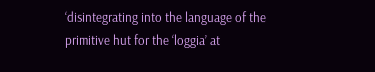‘disintegrating into the language of the primitive hut for the ‘loggia’ at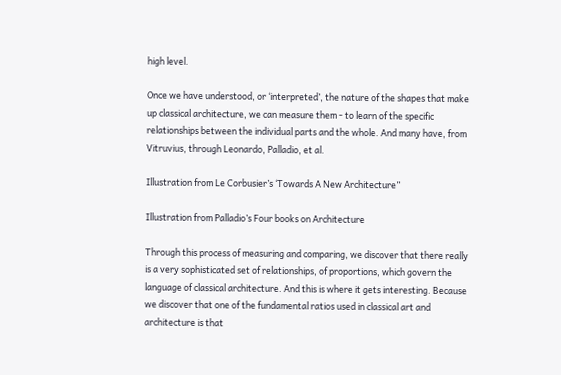high level.

Once we have understood, or ‘interpreted’, the nature of the shapes that make up classical architecture, we can measure them - to learn of the specific relationships between the individual parts and the whole. And many have, from Vitruvius, through Leonardo, Palladio, et al.

Illustration from Le Corbusier’s ‘Towards A New Architecture”

Illustration from Palladio’s Four books on Architecture

Through this process of measuring and comparing, we discover that there really is a very sophisticated set of relationships, of proportions, which govern the language of classical architecture. And this is where it gets interesting. Because we discover that one of the fundamental ratios used in classical art and architecture is that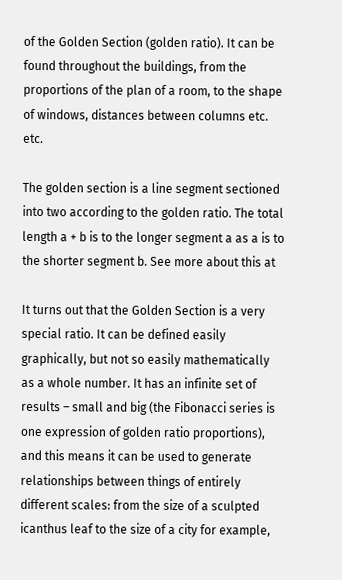of the Golden Section (golden ratio). It can be found throughout the buildings, from the proportions of the plan of a room, to the shape of windows, distances between columns etc. etc.

The golden section is a line segment sectioned into two according to the golden ratio. The total length a + b is to the longer segment a as a is to the shorter segment b. See more about this at

It turns out that the Golden Section is a very special ratio. It can be defined easily graphically, but not so easily mathematically as a whole number. It has an infinite set of results – small and big (the Fibonacci series is one expression of golden ratio proportions), and this means it can be used to generate relationships between things of entirely different scales: from the size of a sculpted icanthus leaf to the size of a city for example,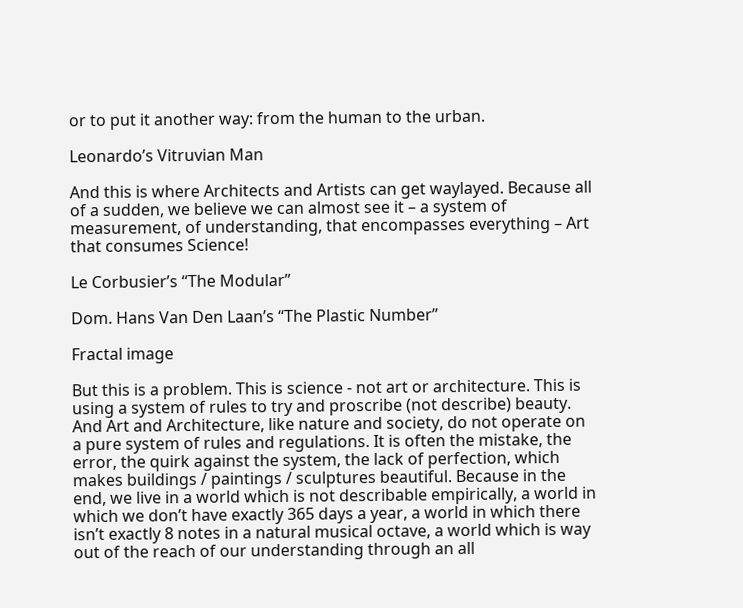or to put it another way: from the human to the urban.

Leonardo’s Vitruvian Man

And this is where Architects and Artists can get waylayed. Because all of a sudden, we believe we can almost see it – a system of measurement, of understanding, that encompasses everything – Art that consumes Science!

Le Corbusier’s “The Modular”

Dom. Hans Van Den Laan’s “The Plastic Number”

Fractal image

But this is a problem. This is science - not art or architecture. This is using a system of rules to try and proscribe (not describe) beauty. And Art and Architecture, like nature and society, do not operate on a pure system of rules and regulations. It is often the mistake, the error, the quirk against the system, the lack of perfection, which makes buildings / paintings / sculptures beautiful. Because in the end, we live in a world which is not describable empirically, a world in which we don’t have exactly 365 days a year, a world in which there isn’t exactly 8 notes in a natural musical octave, a world which is way out of the reach of our understanding through an all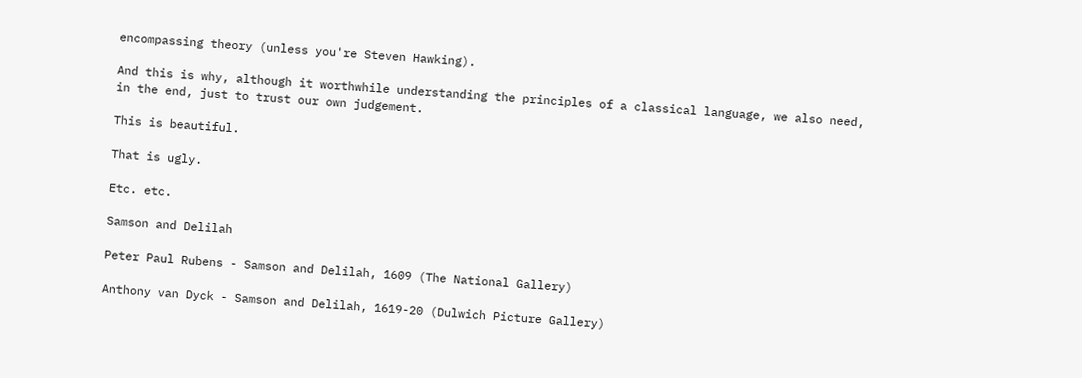encompassing theory (unless you're Steven Hawking).

And this is why, although it worthwhile understanding the principles of a classical language, we also need, in the end, just to trust our own judgement.

This is beautiful.

That is ugly.

Etc. etc.

Samson and Delilah

Peter Paul Rubens - Samson and Delilah, 1609 (The National Gallery)

Anthony van Dyck - Samson and Delilah, 1619-20 (Dulwich Picture Gallery)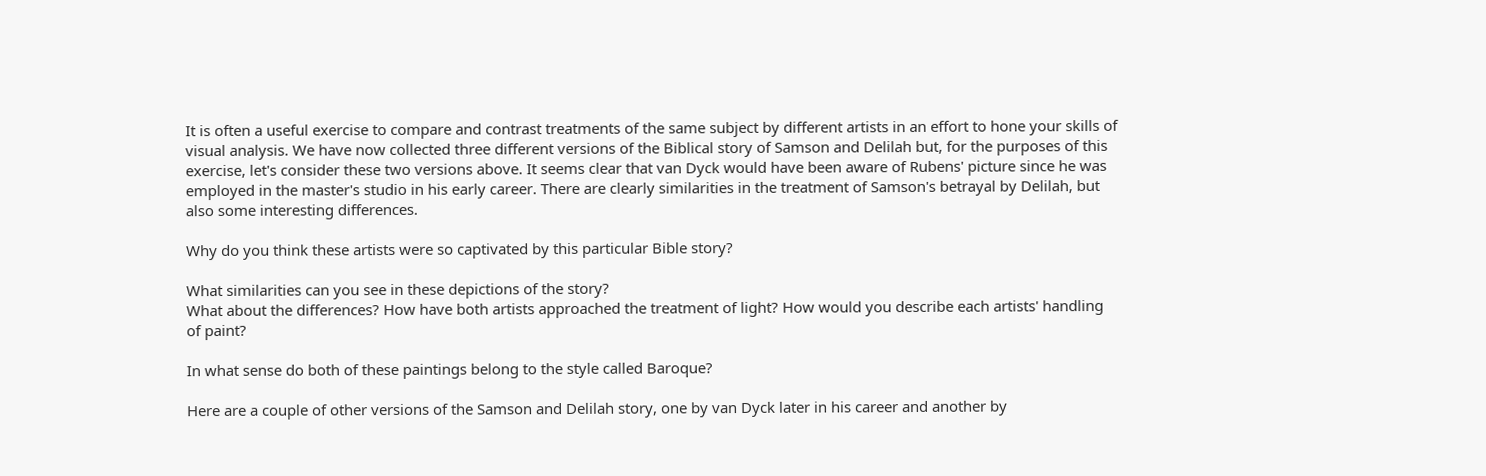It is often a useful exercise to compare and contrast treatments of the same subject by different artists in an effort to hone your skills of visual analysis. We have now collected three different versions of the Biblical story of Samson and Delilah but, for the purposes of this exercise, let's consider these two versions above. It seems clear that van Dyck would have been aware of Rubens' picture since he was employed in the master's studio in his early career. There are clearly similarities in the treatment of Samson's betrayal by Delilah, but also some interesting differences.

Why do you think these artists were so captivated by this particular Bible story?

What similarities can you see in these depictions of the story?
What about the differences? How have both artists approached the treatment of light? How would you describe each artists' handling of paint?

In what sense do both of these paintings belong to the style called Baroque?

Here are a couple of other versions of the Samson and Delilah story, one by van Dyck later in his career and another by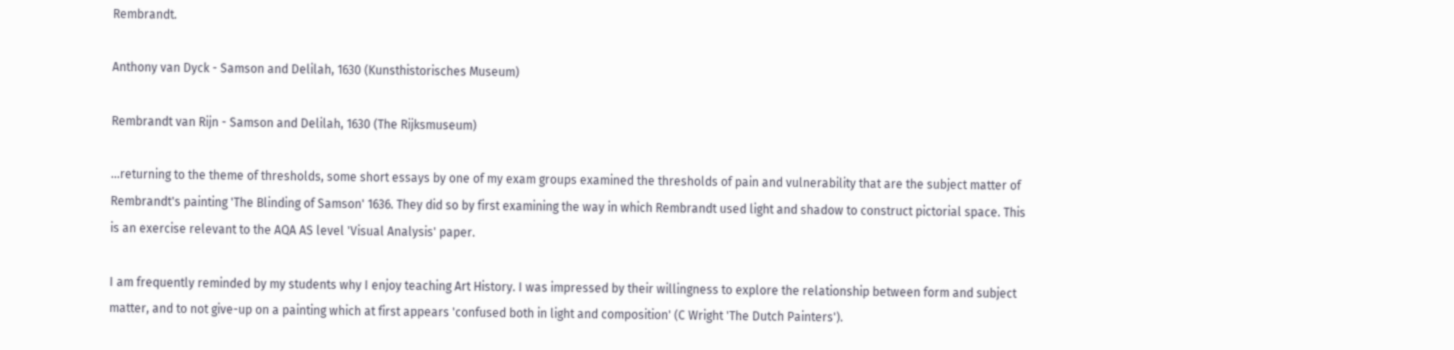Rembrandt.

Anthony van Dyck - Samson and Delilah, 1630 (Kunsthistorisches Museum)

Rembrandt van Rijn - Samson and Delilah, 1630 (The Rijksmuseum)

...returning to the theme of thresholds, some short essays by one of my exam groups examined the thresholds of pain and vulnerability that are the subject matter of Rembrandt's painting 'The Blinding of Samson' 1636. They did so by first examining the way in which Rembrandt used light and shadow to construct pictorial space. This is an exercise relevant to the AQA AS level 'Visual Analysis' paper.

I am frequently reminded by my students why I enjoy teaching Art History. I was impressed by their willingness to explore the relationship between form and subject matter, and to not give-up on a painting which at first appears 'confused both in light and composition' (C Wright 'The Dutch Painters').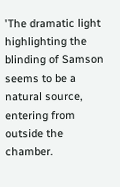'The dramatic light highlighting the blinding of Samson seems to be a natural source, entering from outside the chamber.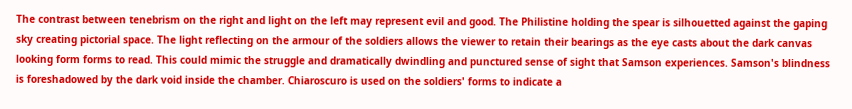The contrast between tenebrism on the right and light on the left may represent evil and good. The Philistine holding the spear is silhouetted against the gaping sky creating pictorial space. The light reflecting on the armour of the soldiers allows the viewer to retain their bearings as the eye casts about the dark canvas looking form forms to read. This could mimic the struggle and dramatically dwindling and punctured sense of sight that Samson experiences. Samson's blindness is foreshadowed by the dark void inside the chamber. Chiaroscuro is used on the soldiers' forms to indicate a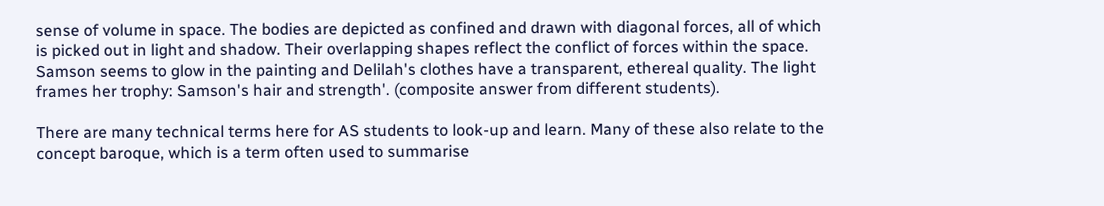sense of volume in space. The bodies are depicted as confined and drawn with diagonal forces, all of which is picked out in light and shadow. Their overlapping shapes reflect the conflict of forces within the space. Samson seems to glow in the painting and Delilah's clothes have a transparent, ethereal quality. The light frames her trophy: Samson's hair and strength'. (composite answer from different students).

There are many technical terms here for AS students to look-up and learn. Many of these also relate to the concept baroque, which is a term often used to summarise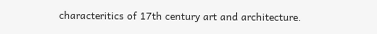characteritics of 17th century art and architecture.